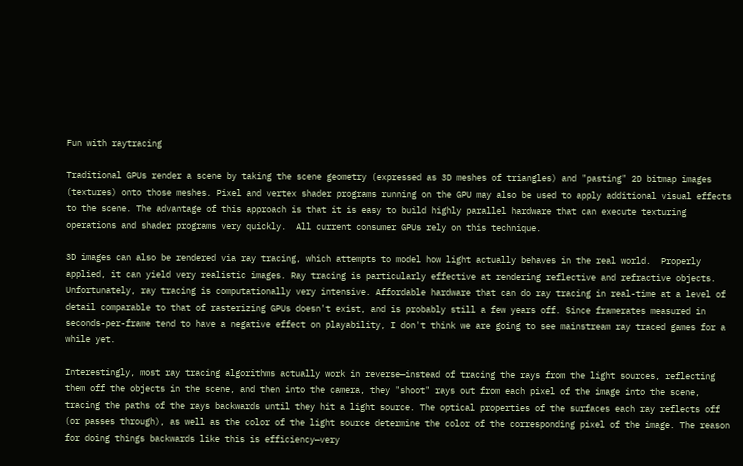Fun with raytracing

Traditional GPUs render a scene by taking the scene geometry (expressed as 3D meshes of triangles) and "pasting" 2D bitmap images (textures) onto those meshes. Pixel and vertex shader programs running on the GPU may also be used to apply additional visual effects to the scene. The advantage of this approach is that it is easy to build highly parallel hardware that can execute texturing operations and shader programs very quickly.  All current consumer GPUs rely on this technique.

3D images can also be rendered via ray tracing, which attempts to model how light actually behaves in the real world.  Properly applied, it can yield very realistic images. Ray tracing is particularly effective at rendering reflective and refractive objects. Unfortunately, ray tracing is computationally very intensive. Affordable hardware that can do ray tracing in real-time at a level of detail comparable to that of rasterizing GPUs doesn't exist, and is probably still a few years off. Since framerates measured in seconds-per-frame tend to have a negative effect on playability, I don't think we are going to see mainstream ray traced games for a while yet.

Interestingly, most ray tracing algorithms actually work in reverse—instead of tracing the rays from the light sources, reflecting them off the objects in the scene, and then into the camera, they "shoot" rays out from each pixel of the image into the scene, tracing the paths of the rays backwards until they hit a light source. The optical properties of the surfaces each ray reflects off (or passes through), as well as the color of the light source determine the color of the corresponding pixel of the image. The reason for doing things backwards like this is efficiency—very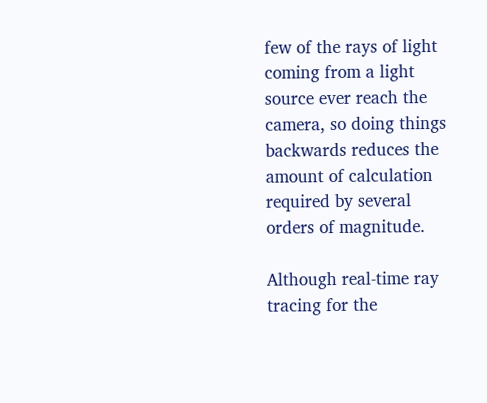few of the rays of light coming from a light source ever reach the camera, so doing things backwards reduces the amount of calculation required by several orders of magnitude.

Although real-time ray tracing for the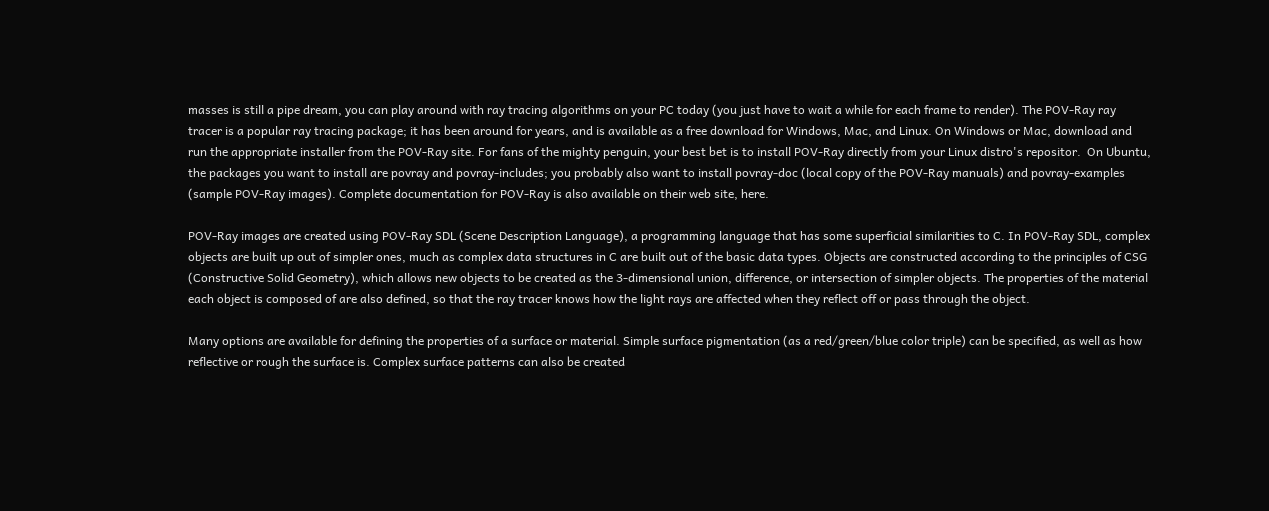masses is still a pipe dream, you can play around with ray tracing algorithms on your PC today (you just have to wait a while for each frame to render). The POV-Ray ray tracer is a popular ray tracing package; it has been around for years, and is available as a free download for Windows, Mac, and Linux. On Windows or Mac, download and run the appropriate installer from the POV-Ray site. For fans of the mighty penguin, your best bet is to install POV-Ray directly from your Linux distro's repositor.  On Ubuntu, the packages you want to install are povray and povray-includes; you probably also want to install povray-doc (local copy of the POV-Ray manuals) and povray-examples (sample POV-Ray images). Complete documentation for POV-Ray is also available on their web site, here.

POV-Ray images are created using POV-Ray SDL (Scene Description Language), a programming language that has some superficial similarities to C. In POV-Ray SDL, complex objects are built up out of simpler ones, much as complex data structures in C are built out of the basic data types. Objects are constructed according to the principles of CSG (Constructive Solid Geometry), which allows new objects to be created as the 3-dimensional union, difference, or intersection of simpler objects. The properties of the material each object is composed of are also defined, so that the ray tracer knows how the light rays are affected when they reflect off or pass through the object.

Many options are available for defining the properties of a surface or material. Simple surface pigmentation (as a red/green/blue color triple) can be specified, as well as how reflective or rough the surface is. Complex surface patterns can also be created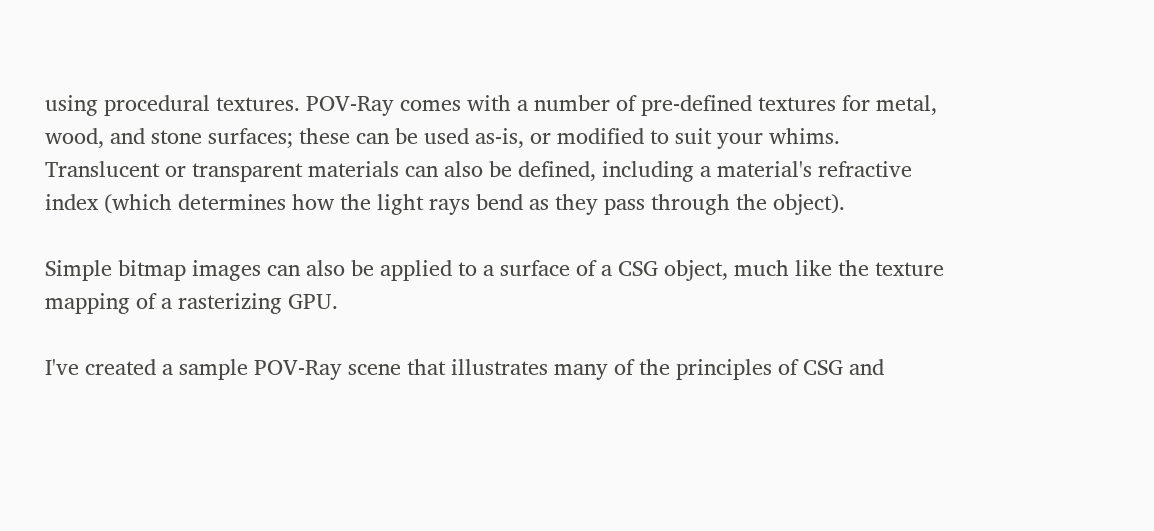using procedural textures. POV-Ray comes with a number of pre-defined textures for metal, wood, and stone surfaces; these can be used as-is, or modified to suit your whims. Translucent or transparent materials can also be defined, including a material's refractive index (which determines how the light rays bend as they pass through the object).

Simple bitmap images can also be applied to a surface of a CSG object, much like the texture mapping of a rasterizing GPU.

I've created a sample POV-Ray scene that illustrates many of the principles of CSG and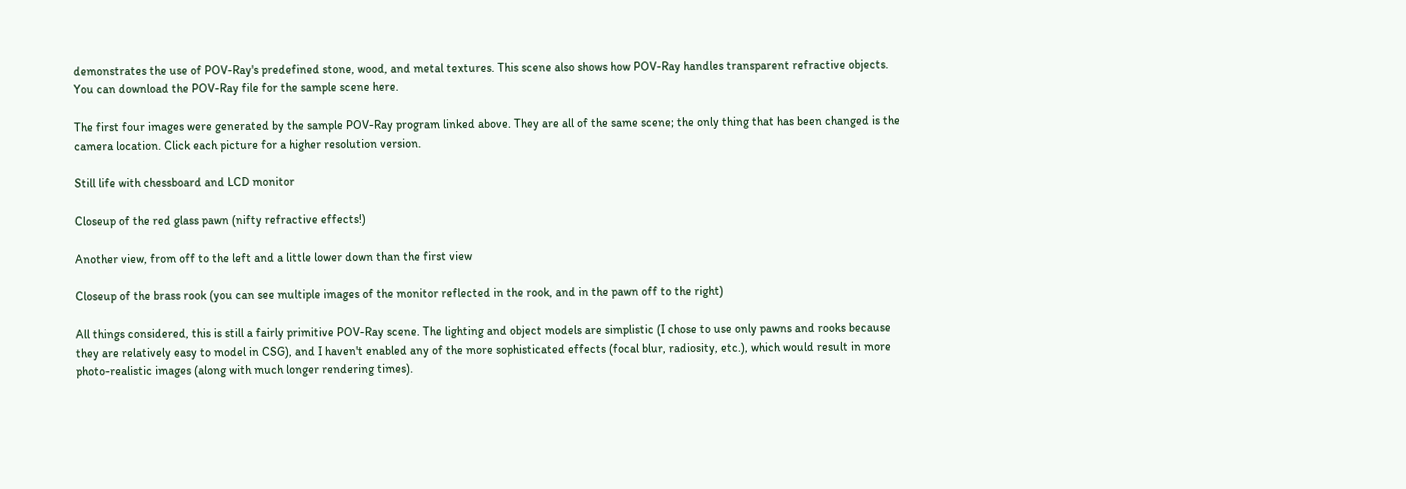demonstrates the use of POV-Ray's predefined stone, wood, and metal textures. This scene also shows how POV-Ray handles transparent refractive objects. You can download the POV-Ray file for the sample scene here.

The first four images were generated by the sample POV-Ray program linked above. They are all of the same scene; the only thing that has been changed is the camera location. Click each picture for a higher resolution version.

Still life with chessboard and LCD monitor

Closeup of the red glass pawn (nifty refractive effects!)

Another view, from off to the left and a little lower down than the first view

Closeup of the brass rook (you can see multiple images of the monitor reflected in the rook, and in the pawn off to the right)

All things considered, this is still a fairly primitive POV-Ray scene. The lighting and object models are simplistic (I chose to use only pawns and rooks because they are relatively easy to model in CSG), and I haven't enabled any of the more sophisticated effects (focal blur, radiosity, etc.), which would result in more photo-realistic images (along with much longer rendering times).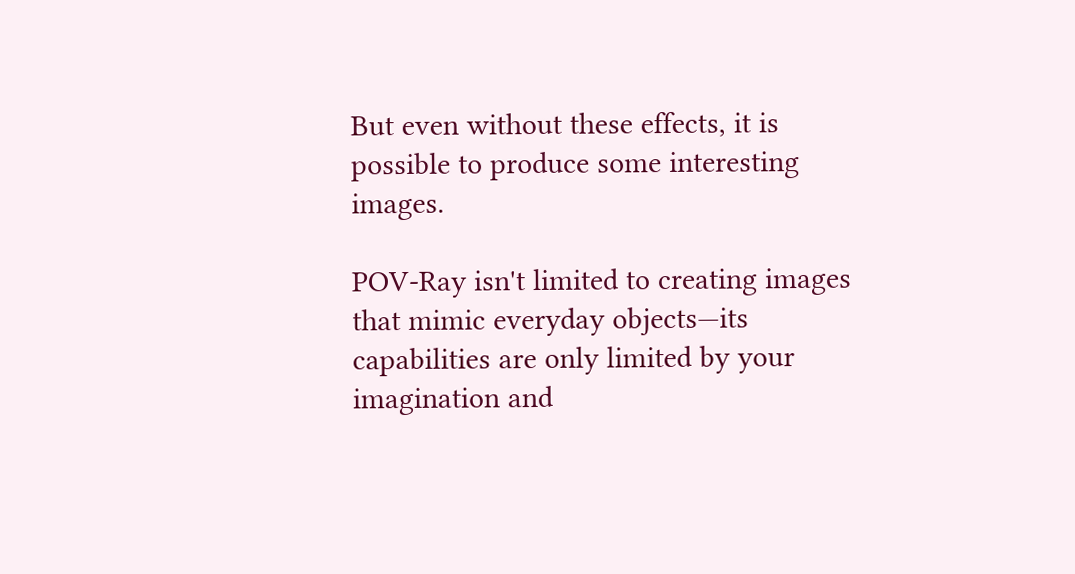But even without these effects, it is possible to produce some interesting images.

POV-Ray isn't limited to creating images that mimic everyday objects—its capabilities are only limited by your imagination and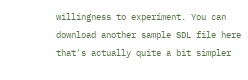willingness to experiment. You can download another sample SDL file here that's actually quite a bit simpler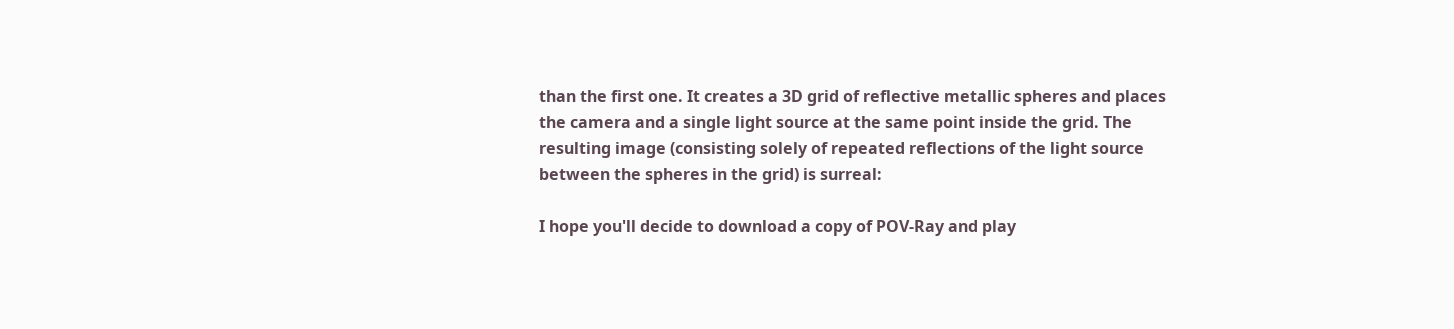than the first one. It creates a 3D grid of reflective metallic spheres and places the camera and a single light source at the same point inside the grid. The resulting image (consisting solely of repeated reflections of the light source between the spheres in the grid) is surreal:

I hope you'll decide to download a copy of POV-Ray and play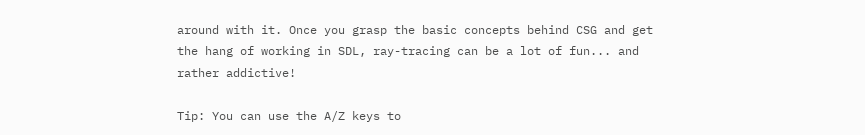around with it. Once you grasp the basic concepts behind CSG and get the hang of working in SDL, ray-tracing can be a lot of fun... and rather addictive!

Tip: You can use the A/Z keys to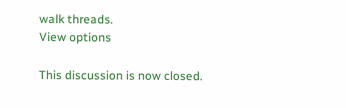walk threads.
View options

This discussion is now closed.